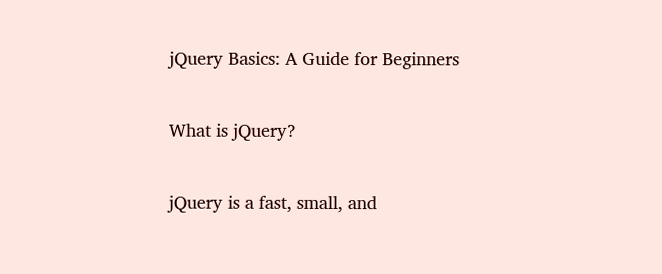jQuery Basics: A Guide for Beginners

What is jQuery?

jQuery is a fast, small, and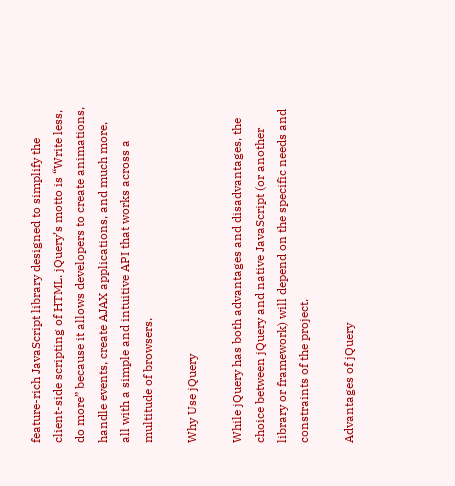feature-rich JavaScript library designed to simplify the client-side scripting of HTML. jQuery’s motto is “Write less, do more” because it allows developers to create animations, handle events, create AJAX applications, and much more, all with a simple and intuitive API that works across a multitude of browsers.

Why Use jQuery

While jQuery has both advantages and disadvantages, the choice between jQuery and native JavaScript (or another library or framework) will depend on the specific needs and constraints of the project.

Advantages of jQuery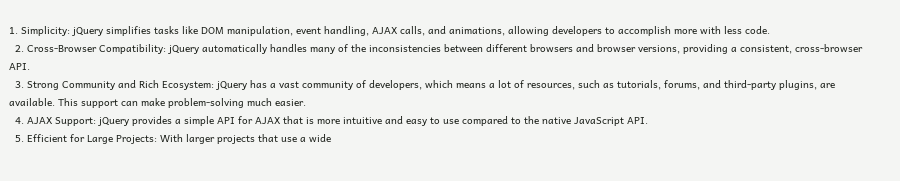1. Simplicity: jQuery simplifies tasks like DOM manipulation, event handling, AJAX calls, and animations, allowing developers to accomplish more with less code.
  2. Cross-Browser Compatibility: jQuery automatically handles many of the inconsistencies between different browsers and browser versions, providing a consistent, cross-browser API.
  3. Strong Community and Rich Ecosystem: jQuery has a vast community of developers, which means a lot of resources, such as tutorials, forums, and third-party plugins, are available. This support can make problem-solving much easier.
  4. AJAX Support: jQuery provides a simple API for AJAX that is more intuitive and easy to use compared to the native JavaScript API.
  5. Efficient for Large Projects: With larger projects that use a wide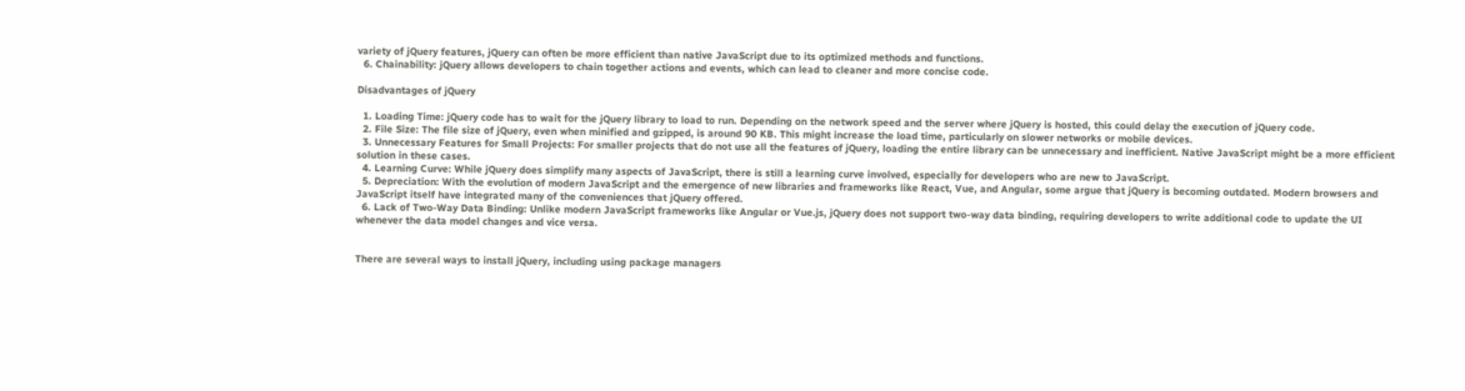variety of jQuery features, jQuery can often be more efficient than native JavaScript due to its optimized methods and functions.
  6. Chainability: jQuery allows developers to chain together actions and events, which can lead to cleaner and more concise code.

Disadvantages of jQuery

  1. Loading Time: jQuery code has to wait for the jQuery library to load to run. Depending on the network speed and the server where jQuery is hosted, this could delay the execution of jQuery code.
  2. File Size: The file size of jQuery, even when minified and gzipped, is around 90 KB. This might increase the load time, particularly on slower networks or mobile devices.
  3. Unnecessary Features for Small Projects: For smaller projects that do not use all the features of jQuery, loading the entire library can be unnecessary and inefficient. Native JavaScript might be a more efficient solution in these cases.
  4. Learning Curve: While jQuery does simplify many aspects of JavaScript, there is still a learning curve involved, especially for developers who are new to JavaScript.
  5. Depreciation: With the evolution of modern JavaScript and the emergence of new libraries and frameworks like React, Vue, and Angular, some argue that jQuery is becoming outdated. Modern browsers and JavaScript itself have integrated many of the conveniences that jQuery offered.
  6. Lack of Two-Way Data Binding: Unlike modern JavaScript frameworks like Angular or Vue.js, jQuery does not support two-way data binding, requiring developers to write additional code to update the UI whenever the data model changes and vice versa.


There are several ways to install jQuery, including using package managers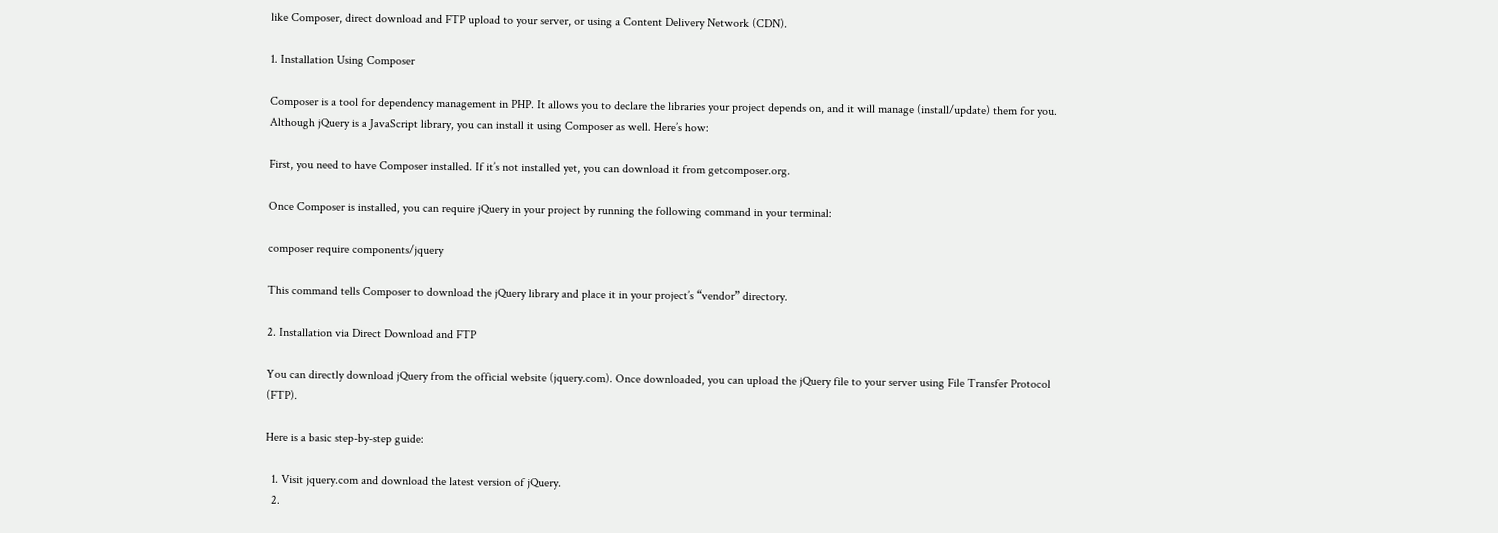like Composer, direct download and FTP upload to your server, or using a Content Delivery Network (CDN).

1. Installation Using Composer

Composer is a tool for dependency management in PHP. It allows you to declare the libraries your project depends on, and it will manage (install/update) them for you. Although jQuery is a JavaScript library, you can install it using Composer as well. Here’s how:

First, you need to have Composer installed. If it’s not installed yet, you can download it from getcomposer.org.

Once Composer is installed, you can require jQuery in your project by running the following command in your terminal:

composer require components/jquery

This command tells Composer to download the jQuery library and place it in your project’s “vendor” directory.

2. Installation via Direct Download and FTP

You can directly download jQuery from the official website (jquery.com). Once downloaded, you can upload the jQuery file to your server using File Transfer Protocol (FTP).

Here is a basic step-by-step guide:

  1. Visit jquery.com and download the latest version of jQuery.
  2.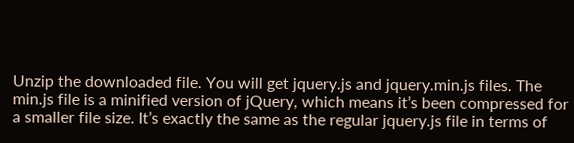Unzip the downloaded file. You will get jquery.js and jquery.min.js files. The min.js file is a minified version of jQuery, which means it’s been compressed for a smaller file size. It’s exactly the same as the regular jquery.js file in terms of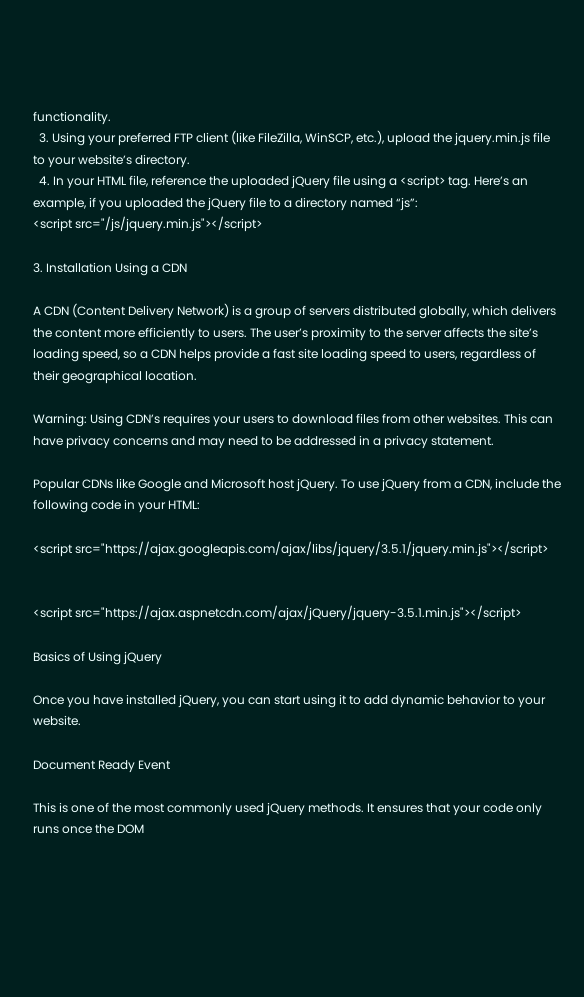functionality.
  3. Using your preferred FTP client (like FileZilla, WinSCP, etc.), upload the jquery.min.js file to your website’s directory.
  4. In your HTML file, reference the uploaded jQuery file using a <script> tag. Here’s an example, if you uploaded the jQuery file to a directory named “js”:
<script src="/js/jquery.min.js"></script>

3. Installation Using a CDN

A CDN (Content Delivery Network) is a group of servers distributed globally, which delivers the content more efficiently to users. The user’s proximity to the server affects the site’s loading speed, so a CDN helps provide a fast site loading speed to users, regardless of their geographical location.

Warning: Using CDN’s requires your users to download files from other websites. This can have privacy concerns and may need to be addressed in a privacy statement.

Popular CDNs like Google and Microsoft host jQuery. To use jQuery from a CDN, include the following code in your HTML:

<script src="https://ajax.googleapis.com/ajax/libs/jquery/3.5.1/jquery.min.js"></script>


<script src="https://ajax.aspnetcdn.com/ajax/jQuery/jquery-3.5.1.min.js"></script>

Basics of Using jQuery

Once you have installed jQuery, you can start using it to add dynamic behavior to your website.

Document Ready Event

This is one of the most commonly used jQuery methods. It ensures that your code only runs once the DOM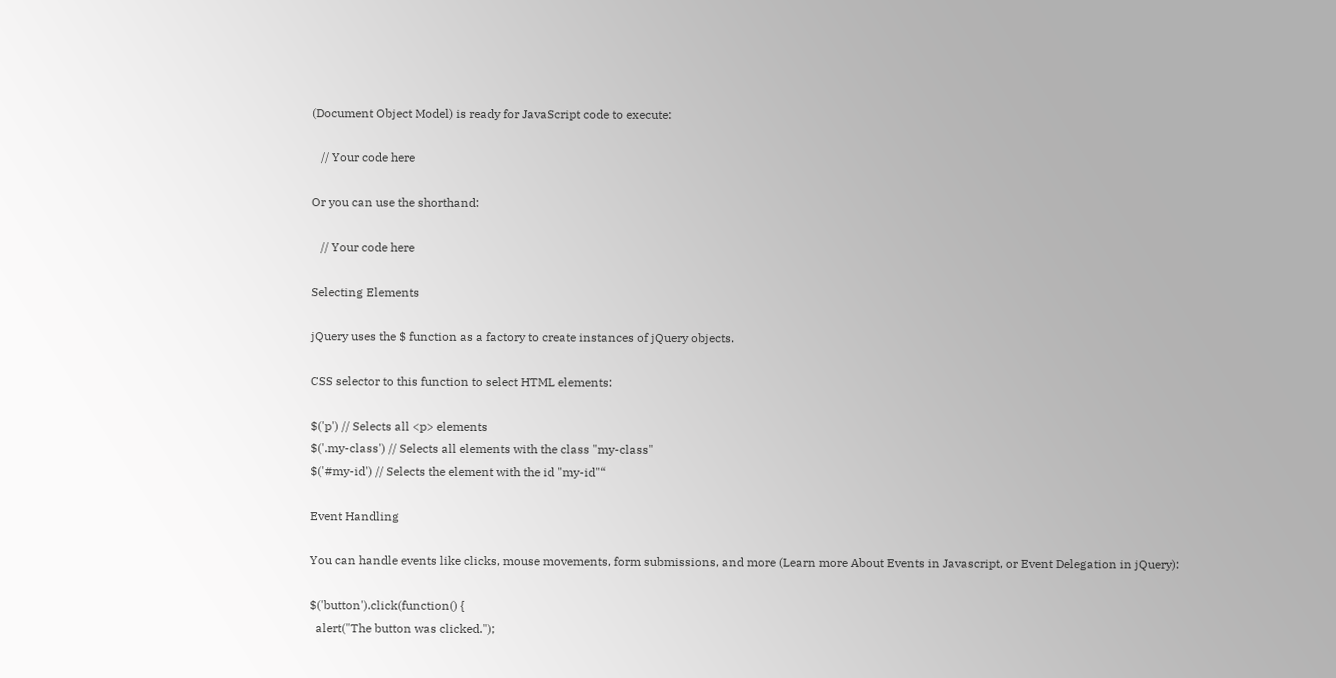(Document Object Model) is ready for JavaScript code to execute:

   // Your code here

Or you can use the shorthand:

   // Your code here

Selecting Elements

jQuery uses the $ function as a factory to create instances of jQuery objects.

CSS selector to this function to select HTML elements:

$('p') // Selects all <p> elements
$('.my-class') // Selects all elements with the class "my-class"
$('#my-id') // Selects the element with the id "my-id"“

Event Handling

You can handle events like clicks, mouse movements, form submissions, and more (Learn more About Events in Javascript, or Event Delegation in jQuery):

$('button').click(function() {
  alert("The button was clicked.");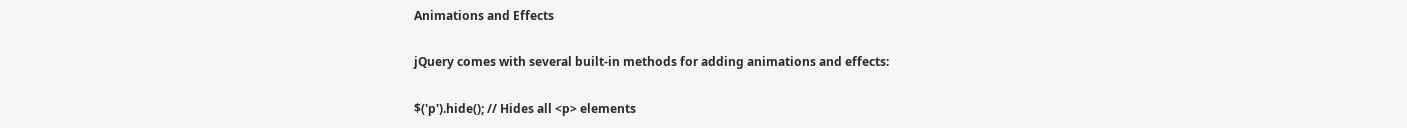Animations and Effects

jQuery comes with several built-in methods for adding animations and effects:

$('p').hide(); // Hides all <p> elements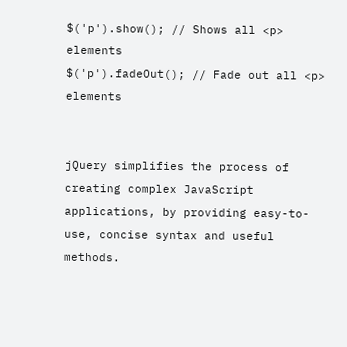$('p').show(); // Shows all <p> elements
$('p').fadeOut(); // Fade out all <p> elements


jQuery simplifies the process of creating complex JavaScript applications, by providing easy-to-use, concise syntax and useful methods.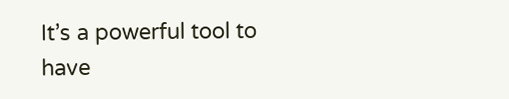It’s a powerful tool to have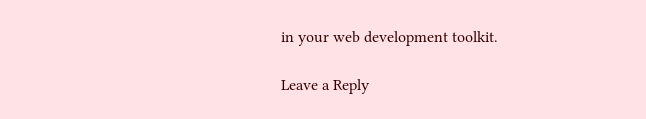in your web development toolkit.

Leave a Reply